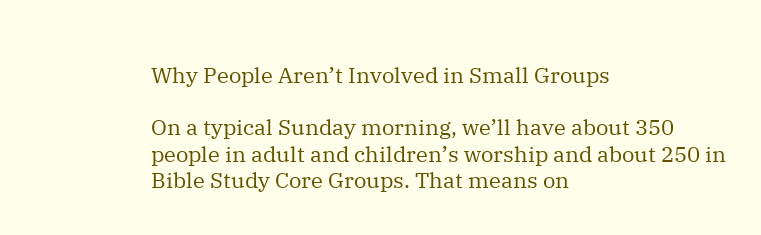Why People Aren’t Involved in Small Groups

On a typical Sunday morning, we’ll have about 350 people in adult and children’s worship and about 250 in Bible Study Core Groups. That means on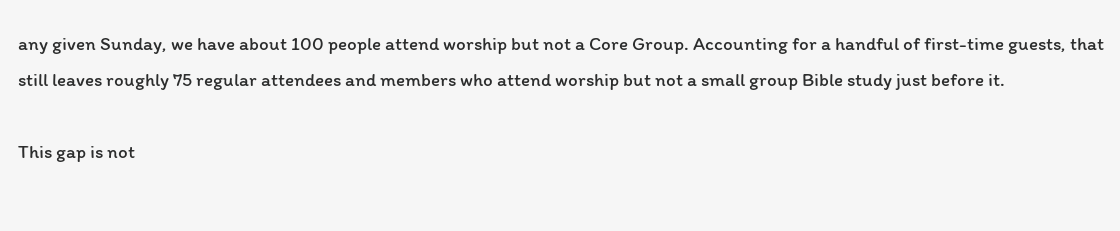any given Sunday, we have about 100 people attend worship but not a Core Group. Accounting for a handful of first-time guests, that still leaves roughly 75 regular attendees and members who attend worship but not a small group Bible study just before it.

This gap is not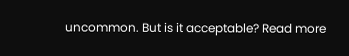uncommon. But is it acceptable? Read more